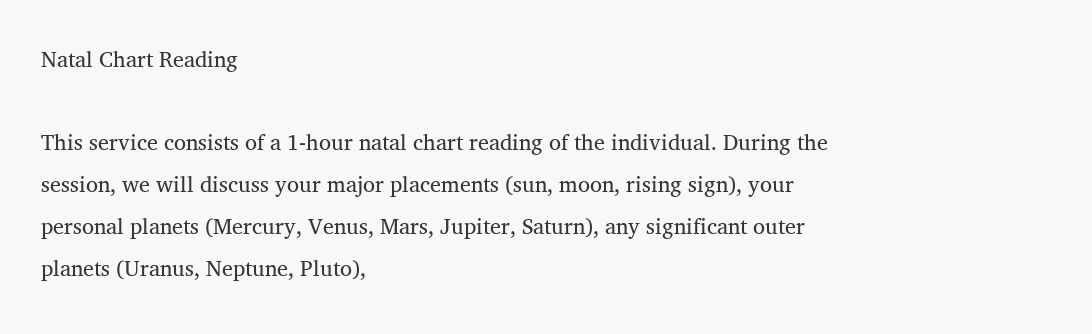Natal Chart Reading

This service consists of a 1-hour natal chart reading of the individual. During the session, we will discuss your major placements (sun, moon, rising sign), your personal planets (Mercury, Venus, Mars, Jupiter, Saturn), any significant outer planets (Uranus, Neptune, Pluto),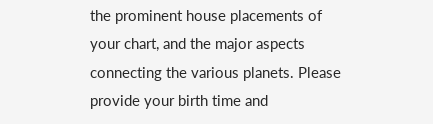the prominent house placements of your chart, and the major aspects connecting the various planets. Please provide your birth time and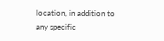location, in addition to any specific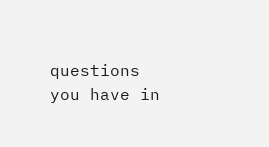questions you have in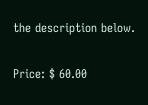the description below.

Price: $ 60.00